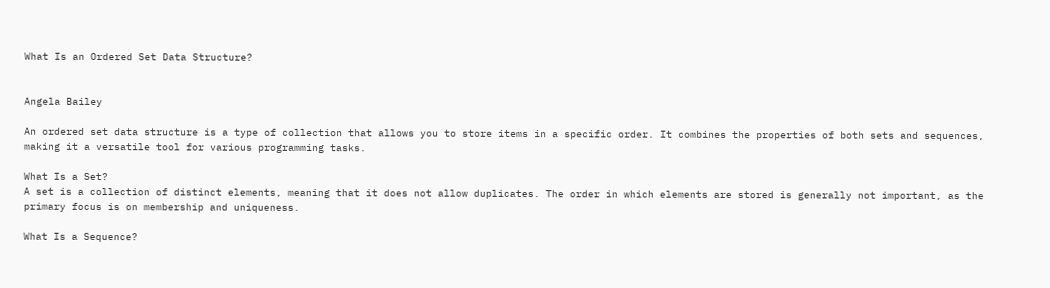What Is an Ordered Set Data Structure?


Angela Bailey

An ordered set data structure is a type of collection that allows you to store items in a specific order. It combines the properties of both sets and sequences, making it a versatile tool for various programming tasks.

What Is a Set?
A set is a collection of distinct elements, meaning that it does not allow duplicates. The order in which elements are stored is generally not important, as the primary focus is on membership and uniqueness.

What Is a Sequence?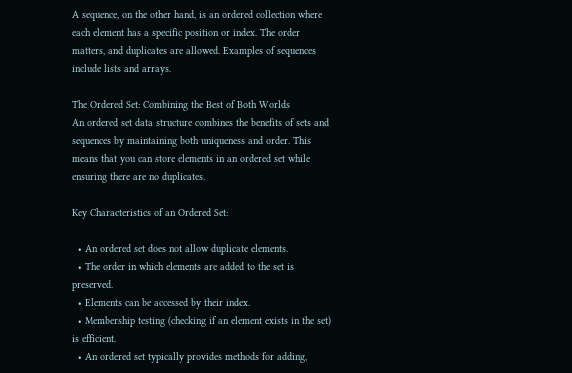A sequence, on the other hand, is an ordered collection where each element has a specific position or index. The order matters, and duplicates are allowed. Examples of sequences include lists and arrays.

The Ordered Set: Combining the Best of Both Worlds
An ordered set data structure combines the benefits of sets and sequences by maintaining both uniqueness and order. This means that you can store elements in an ordered set while ensuring there are no duplicates.

Key Characteristics of an Ordered Set:

  • An ordered set does not allow duplicate elements.
  • The order in which elements are added to the set is preserved.
  • Elements can be accessed by their index.
  • Membership testing (checking if an element exists in the set) is efficient.
  • An ordered set typically provides methods for adding,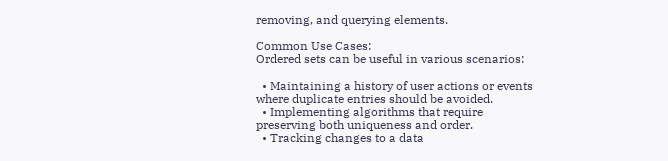removing, and querying elements.

Common Use Cases:
Ordered sets can be useful in various scenarios:

  • Maintaining a history of user actions or events where duplicate entries should be avoided.
  • Implementing algorithms that require preserving both uniqueness and order.
  • Tracking changes to a data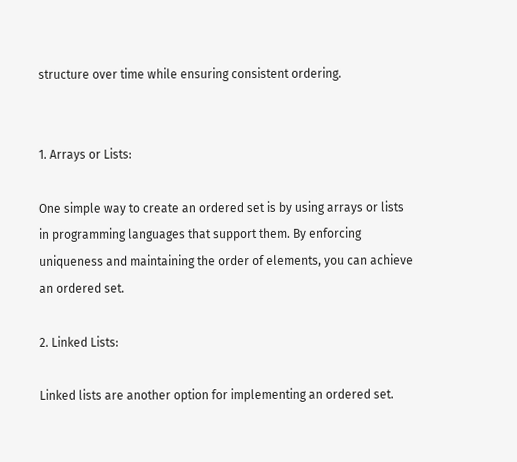structure over time while ensuring consistent ordering.


1. Arrays or Lists:

One simple way to create an ordered set is by using arrays or lists in programming languages that support them. By enforcing uniqueness and maintaining the order of elements, you can achieve an ordered set.

2. Linked Lists:

Linked lists are another option for implementing an ordered set.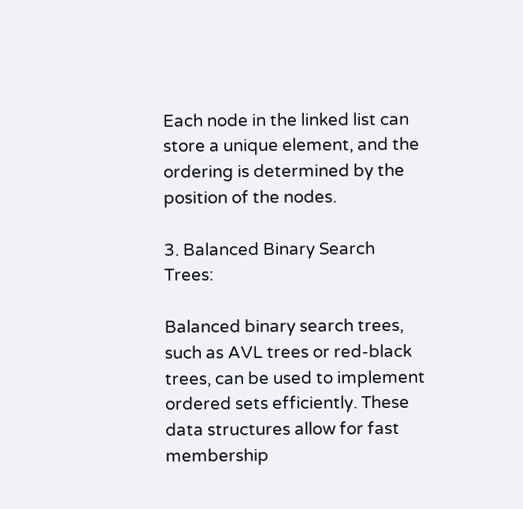Each node in the linked list can store a unique element, and the ordering is determined by the position of the nodes.

3. Balanced Binary Search Trees:

Balanced binary search trees, such as AVL trees or red-black trees, can be used to implement ordered sets efficiently. These data structures allow for fast membership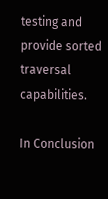testing and provide sorted traversal capabilities.

In Conclusion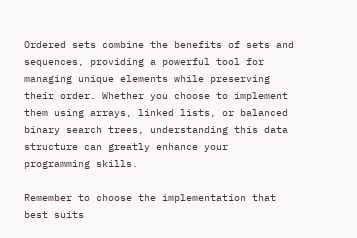Ordered sets combine the benefits of sets and sequences, providing a powerful tool for managing unique elements while preserving their order. Whether you choose to implement them using arrays, linked lists, or balanced binary search trees, understanding this data structure can greatly enhance your programming skills.

Remember to choose the implementation that best suits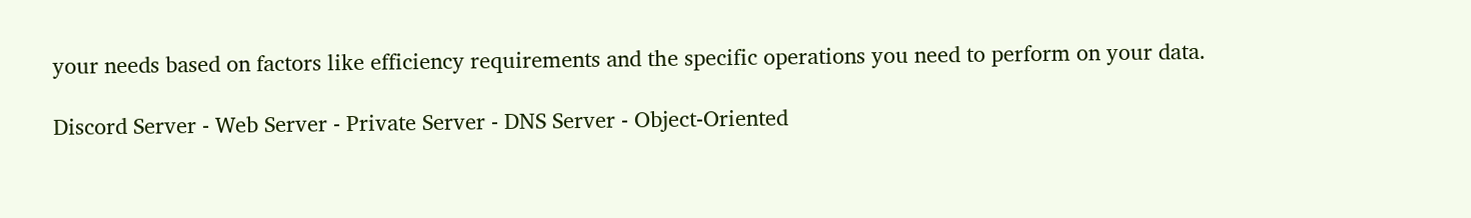your needs based on factors like efficiency requirements and the specific operations you need to perform on your data.

Discord Server - Web Server - Private Server - DNS Server - Object-Oriented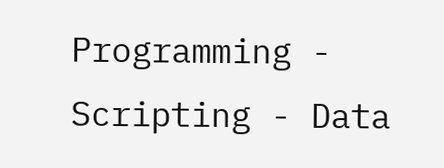Programming - Scripting - Data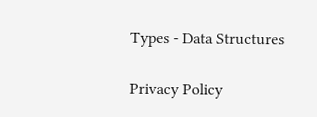Types - Data Structures

Privacy Policy